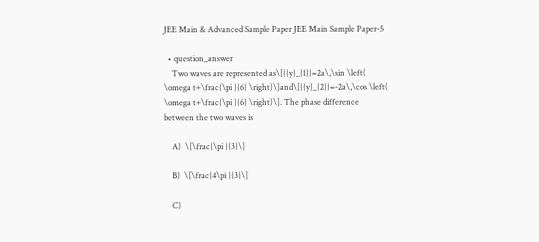JEE Main & Advanced Sample Paper JEE Main Sample Paper-5

  • question_answer
    Two waves are represented as\[{{y}_{1}}=2a\,\sin \left( \omega t+\frac{\pi }{6} \right)\]and\[{{y}_{2}}=-2a\,\cos \left( \omega t+\frac{\pi }{6} \right)\]. The phase difference between the two waves is

    A)  \[\frac{\pi }{3}\]

    B)  \[\frac{4\pi }{3}\]

    C)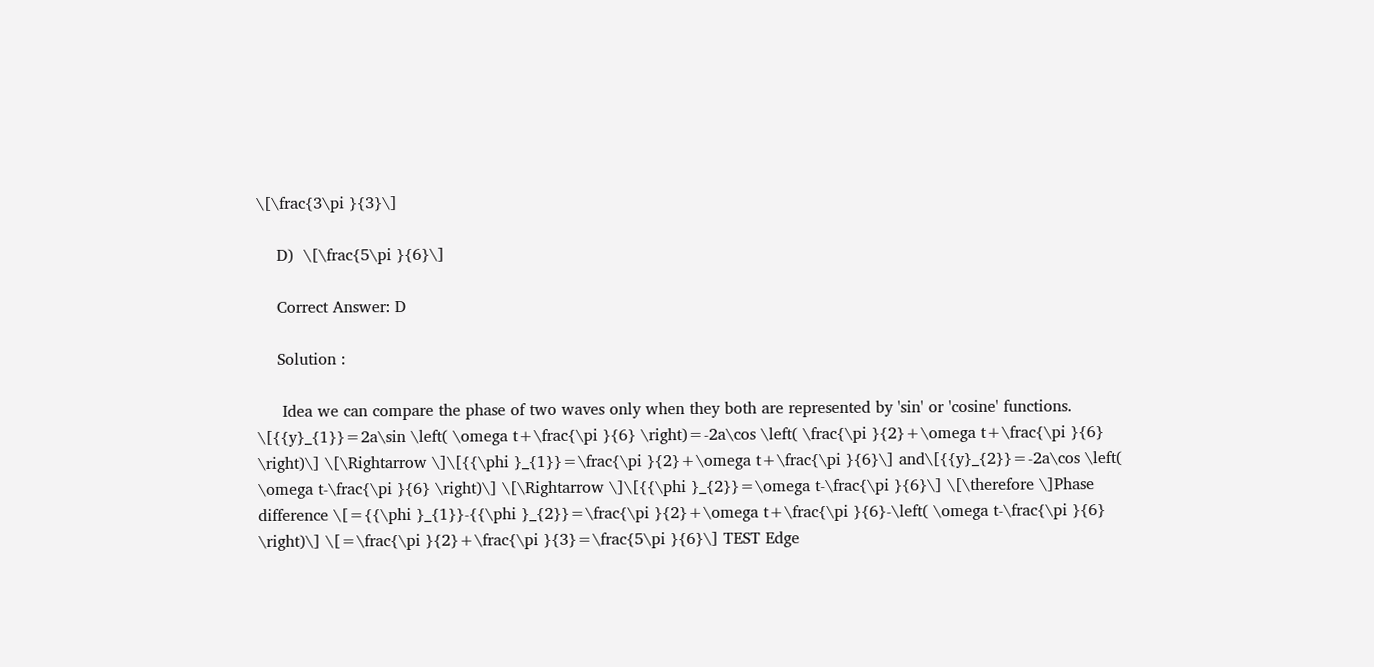\[\frac{3\pi }{3}\]

    D)  \[\frac{5\pi }{6}\]

    Correct Answer: D

    Solution :

     Idea we can compare the phase of two waves only when they both are represented by 'sin' or 'cosine' functions. \[{{y}_{1}}=2a\sin \left( \omega t+\frac{\pi }{6} \right)=-2a\cos \left( \frac{\pi }{2}+\omega t+\frac{\pi }{6} \right)\] \[\Rightarrow \]\[{{\phi }_{1}}=\frac{\pi }{2}+\omega t+\frac{\pi }{6}\] and\[{{y}_{2}}=-2a\cos \left( \omega t-\frac{\pi }{6} \right)\] \[\Rightarrow \]\[{{\phi }_{2}}=\omega t-\frac{\pi }{6}\] \[\therefore \]Phase difference \[={{\phi }_{1}}-{{\phi }_{2}}=\frac{\pi }{2}+\omega t+\frac{\pi }{6}-\left( \omega t-\frac{\pi }{6} \right)\] \[=\frac{\pi }{2}+\frac{\pi }{3}=\frac{5\pi }{6}\] TEST Edge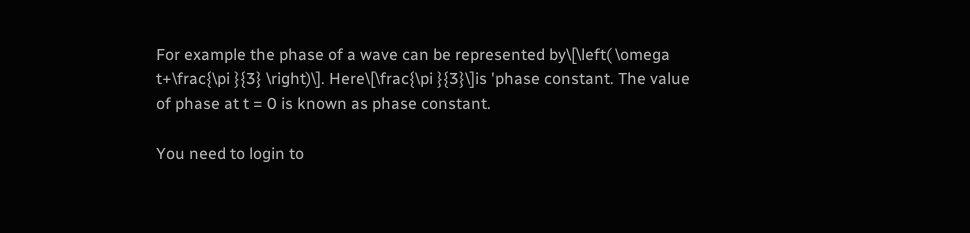For example the phase of a wave can be represented by\[\left( \omega t+\frac{\pi }{3} \right)\]. Here\[\frac{\pi }{3}\]is 'phase constant. The value of phase at t = 0 is known as phase constant.

You need to login to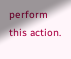perform this action.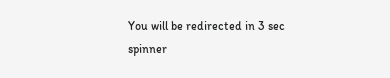You will be redirected in 3 sec spinner